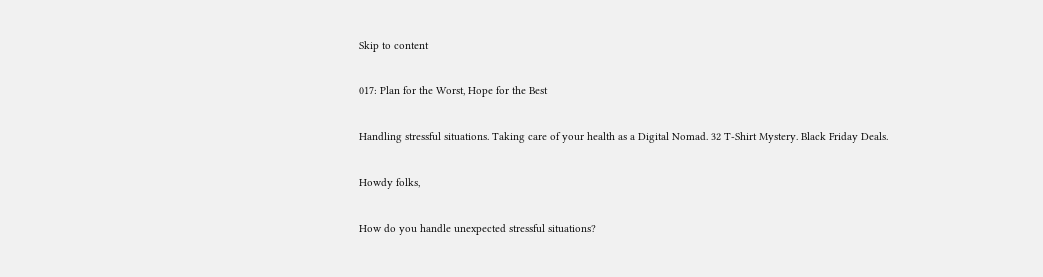Skip to content

017: Plan for the Worst, Hope for the Best

Handling stressful situations. Taking care of your health as a Digital Nomad. 32 T-Shirt Mystery. Black Friday Deals.

Howdy folks,

How do you handle unexpected stressful situations?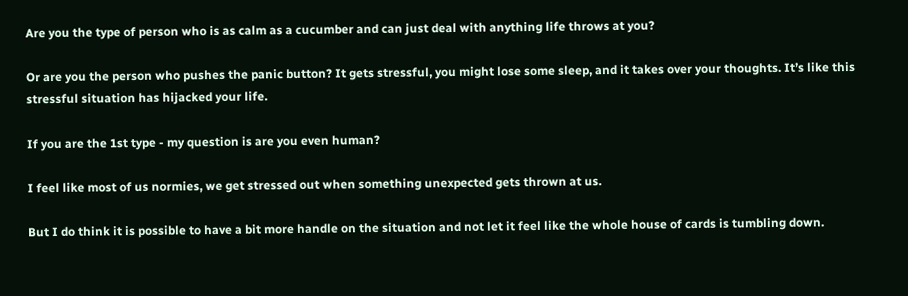Are you the type of person who is as calm as a cucumber and can just deal with anything life throws at you?

Or are you the person who pushes the panic button? It gets stressful, you might lose some sleep, and it takes over your thoughts. It’s like this stressful situation has hijacked your life.

If you are the 1st type - my question is are you even human?

I feel like most of us normies, we get stressed out when something unexpected gets thrown at us.

But I do think it is possible to have a bit more handle on the situation and not let it feel like the whole house of cards is tumbling down.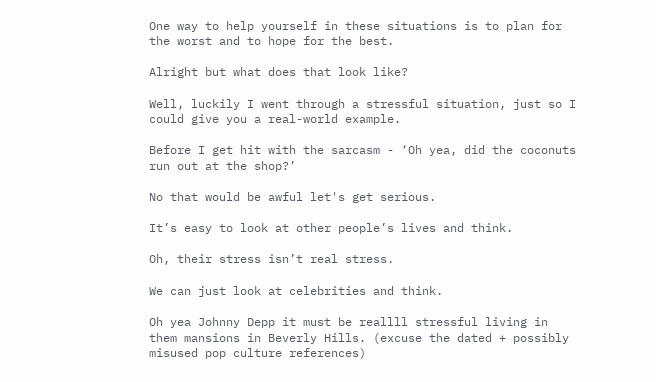One way to help yourself in these situations is to plan for the worst and to hope for the best.

Alright but what does that look like?

Well, luckily I went through a stressful situation, just so I could give you a real-world example.

Before I get hit with the sarcasm - ‘Oh yea, did the coconuts run out at the shop?’

No that would be awful let's get serious.

It’s easy to look at other people’s lives and think.

Oh, their stress isn’t real stress.

We can just look at celebrities and think.

Oh yea Johnny Depp it must be reallll stressful living in them mansions in Beverly Hills. (excuse the dated + possibly misused pop culture references)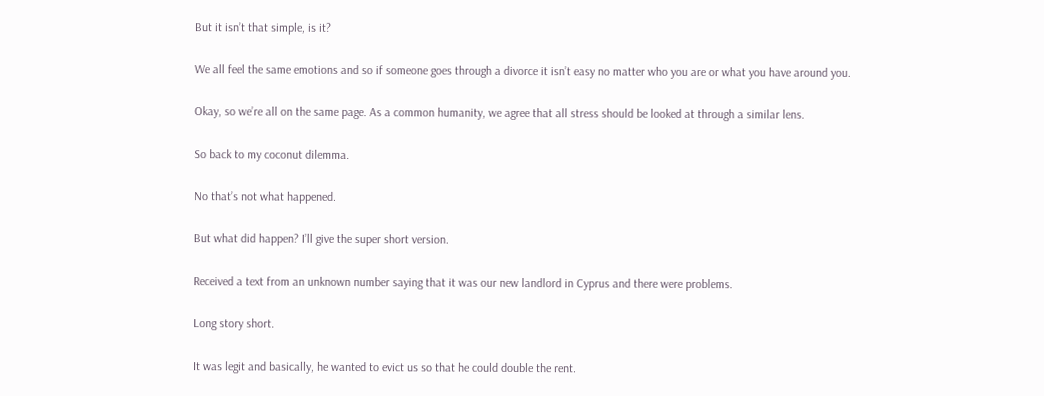But it isn’t that simple, is it?

We all feel the same emotions and so if someone goes through a divorce it isn’t easy no matter who you are or what you have around you.

Okay, so we’re all on the same page. As a common humanity, we agree that all stress should be looked at through a similar lens.

So back to my coconut dilemma.

No that’s not what happened.

But what did happen? I’ll give the super short version.

Received a text from an unknown number saying that it was our new landlord in Cyprus and there were problems.

Long story short.

It was legit and basically, he wanted to evict us so that he could double the rent.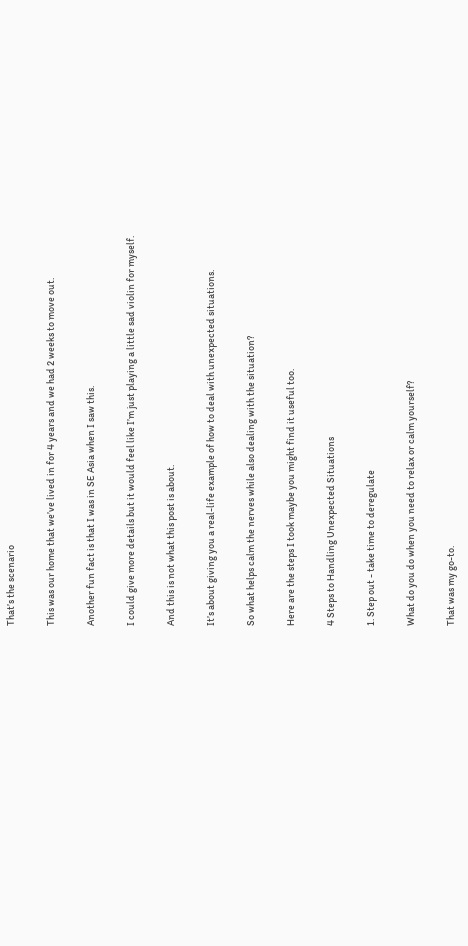That’s the scenario

This was our home that we’ve lived in for 4 years and we had 2 weeks to move out.

Another fun fact is that I was in SE Asia when I saw this.

I could give more details but it would feel like I’m just playing a little sad violin for myself.

And this is not what this post is about.

It’s about giving you a real-life example of how to deal with unexpected situations.

So what helps calm the nerves while also dealing with the situation?

Here are the steps I took maybe you might find it useful too.

4 Steps to Handling Unexpected Situations

1. Step out - take time to deregulate

What do you do when you need to relax or calm yourself?

That was my go-to.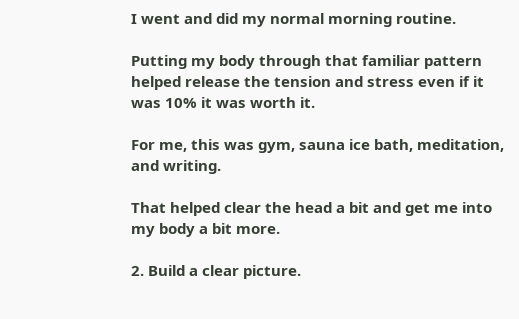I went and did my normal morning routine.

Putting my body through that familiar pattern helped release the tension and stress even if it was 10% it was worth it.

For me, this was gym, sauna ice bath, meditation, and writing.

That helped clear the head a bit and get me into my body a bit more.

2. Build a clear picture.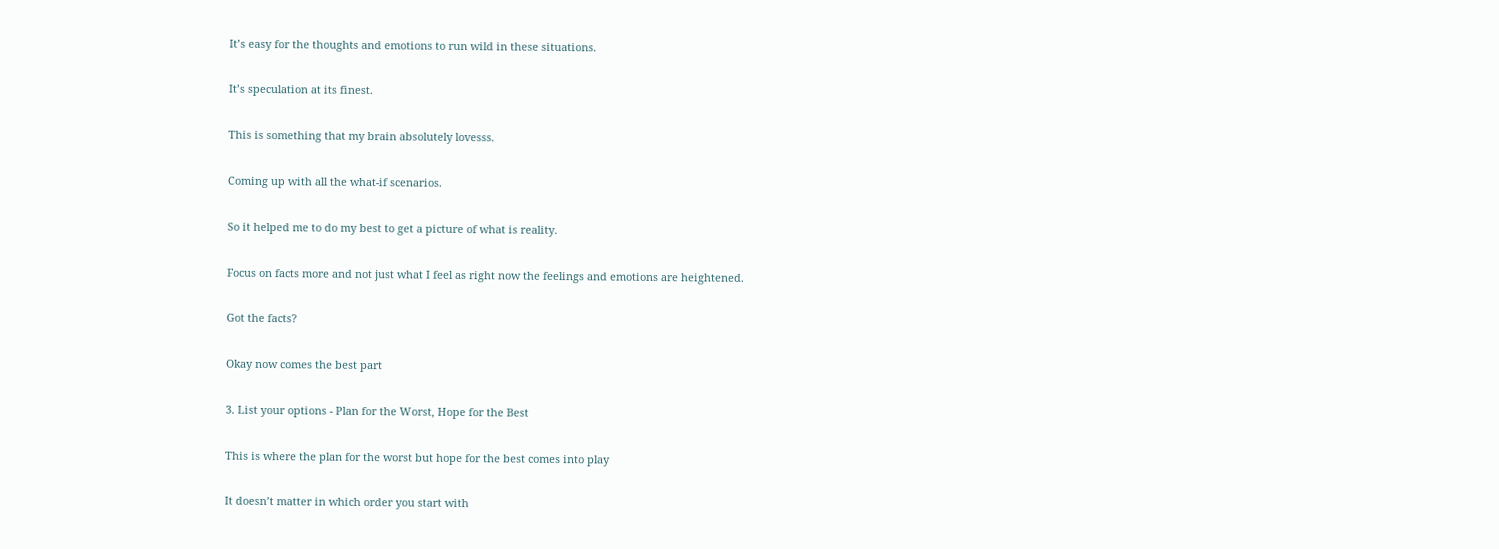It’s easy for the thoughts and emotions to run wild in these situations.

It’s speculation at its finest.

This is something that my brain absolutely lovesss.

Coming up with all the what-if scenarios.

So it helped me to do my best to get a picture of what is reality.

Focus on facts more and not just what I feel as right now the feelings and emotions are heightened.

Got the facts?

Okay now comes the best part

3. List your options - Plan for the Worst, Hope for the Best

This is where the plan for the worst but hope for the best comes into play

It doesn’t matter in which order you start with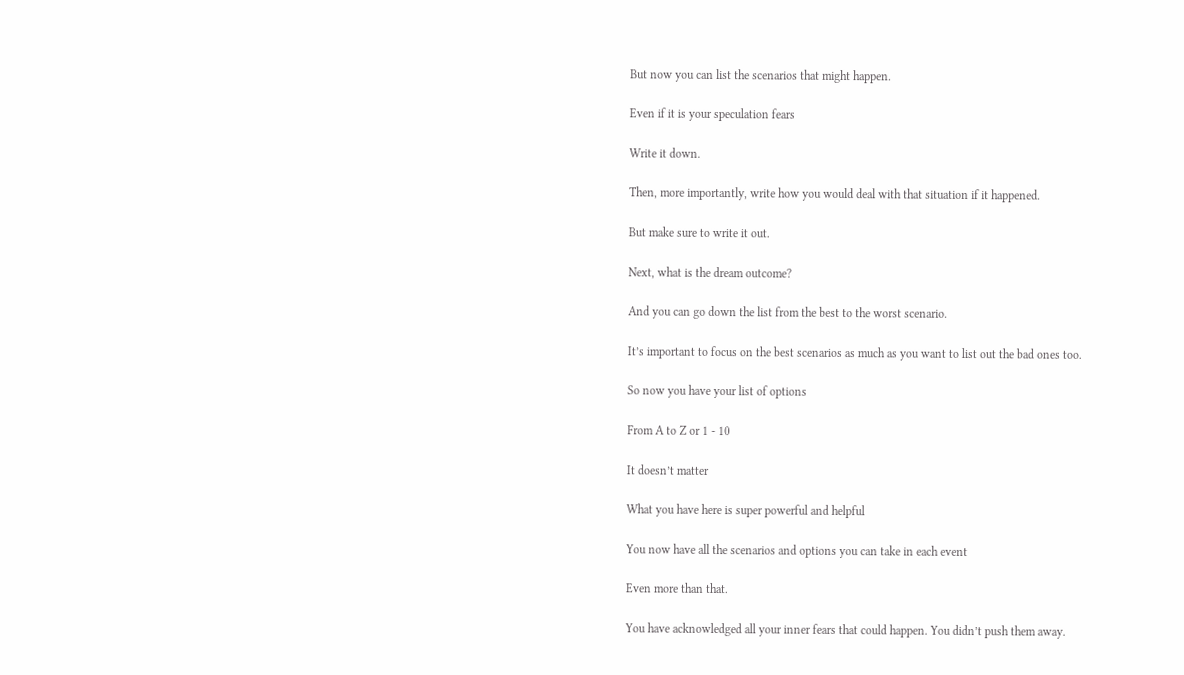But now you can list the scenarios that might happen.

Even if it is your speculation fears

Write it down.

Then, more importantly, write how you would deal with that situation if it happened.

But make sure to write it out.

Next, what is the dream outcome?

And you can go down the list from the best to the worst scenario.

It’s important to focus on the best scenarios as much as you want to list out the bad ones too.

So now you have your list of options

From A to Z or 1 - 10

It doesn’t matter

What you have here is super powerful and helpful

You now have all the scenarios and options you can take in each event

Even more than that.

You have acknowledged all your inner fears that could happen. You didn’t push them away.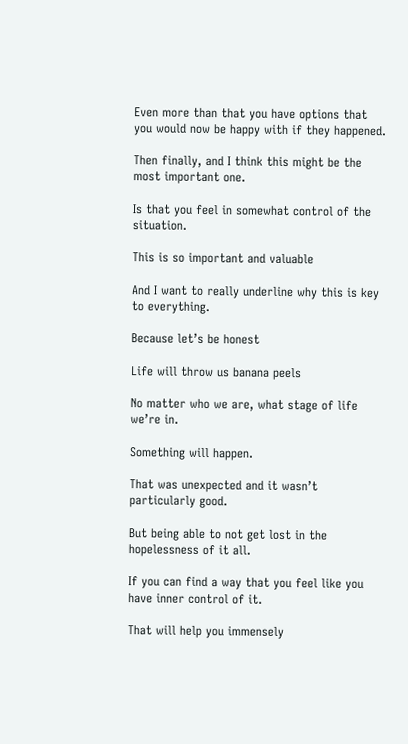Even more than that you have options that you would now be happy with if they happened.

Then finally, and I think this might be the most important one.

Is that you feel in somewhat control of the situation.

This is so important and valuable

And I want to really underline why this is key to everything.

Because let’s be honest

Life will throw us banana peels

No matter who we are, what stage of life we’re in.

Something will happen.

That was unexpected and it wasn’t particularly good.

But being able to not get lost in the hopelessness of it all.

If you can find a way that you feel like you have inner control of it.

That will help you immensely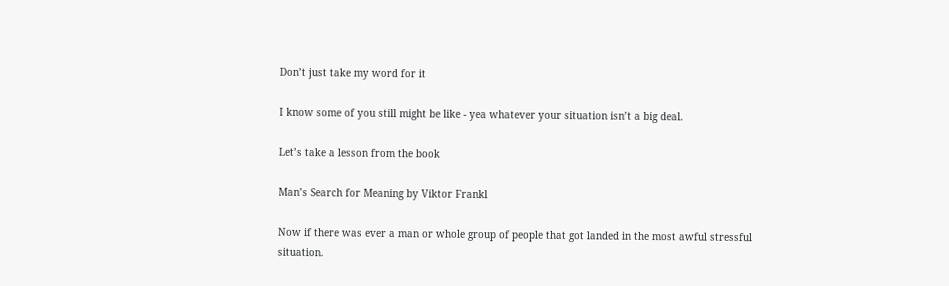Don’t just take my word for it

I know some of you still might be like - yea whatever your situation isn’t a big deal.

Let’s take a lesson from the book

Man’s Search for Meaning by Viktor Frankl

Now if there was ever a man or whole group of people that got landed in the most awful stressful situation.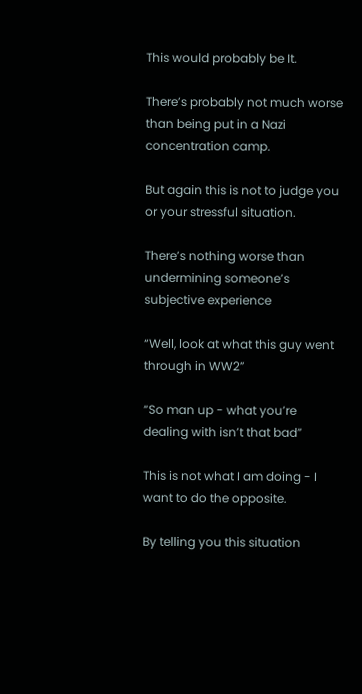This would probably be It.

There’s probably not much worse than being put in a Nazi concentration camp.

But again this is not to judge you or your stressful situation.

There’s nothing worse than undermining someone’s subjective experience

“Well, look at what this guy went through in WW2”

“So man up - what you’re dealing with isn’t that bad”

This is not what I am doing - I want to do the opposite.

By telling you this situation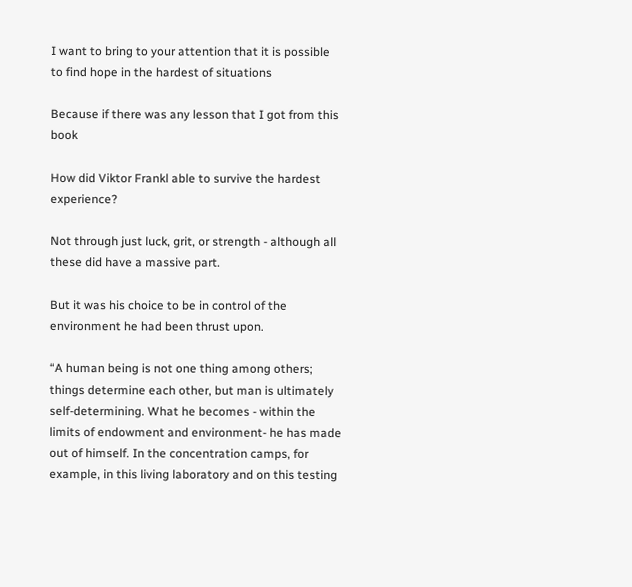I want to bring to your attention that it is possible to find hope in the hardest of situations

Because if there was any lesson that I got from this book

How did Viktor Frankl able to survive the hardest experience?

Not through just luck, grit, or strength - although all these did have a massive part.

But it was his choice to be in control of the environment he had been thrust upon.

“A human being is not one thing among others; things determine each other, but man is ultimately self-determining. What he becomes - within the limits of endowment and environment- he has made out of himself. In the concentration camps, for example, in this living laboratory and on this testing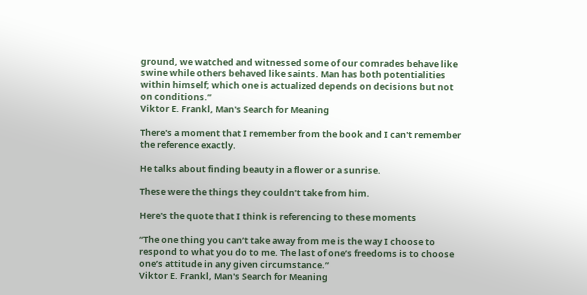ground, we watched and witnessed some of our comrades behave like swine while others behaved like saints. Man has both potentialities within himself; which one is actualized depends on decisions but not on conditions.”
Viktor E. Frankl, Man's Search for Meaning

There's a moment that I remember from the book and I can't remember the reference exactly.

He talks about finding beauty in a flower or a sunrise.

These were the things they couldn’t take from him.

Here's the quote that I think is referencing to these moments

“The one thing you can’t take away from me is the way I choose to respond to what you do to me. The last of one’s freedoms is to choose one’s attitude in any given circumstance.”
Viktor E. Frankl, Man's Search for Meaning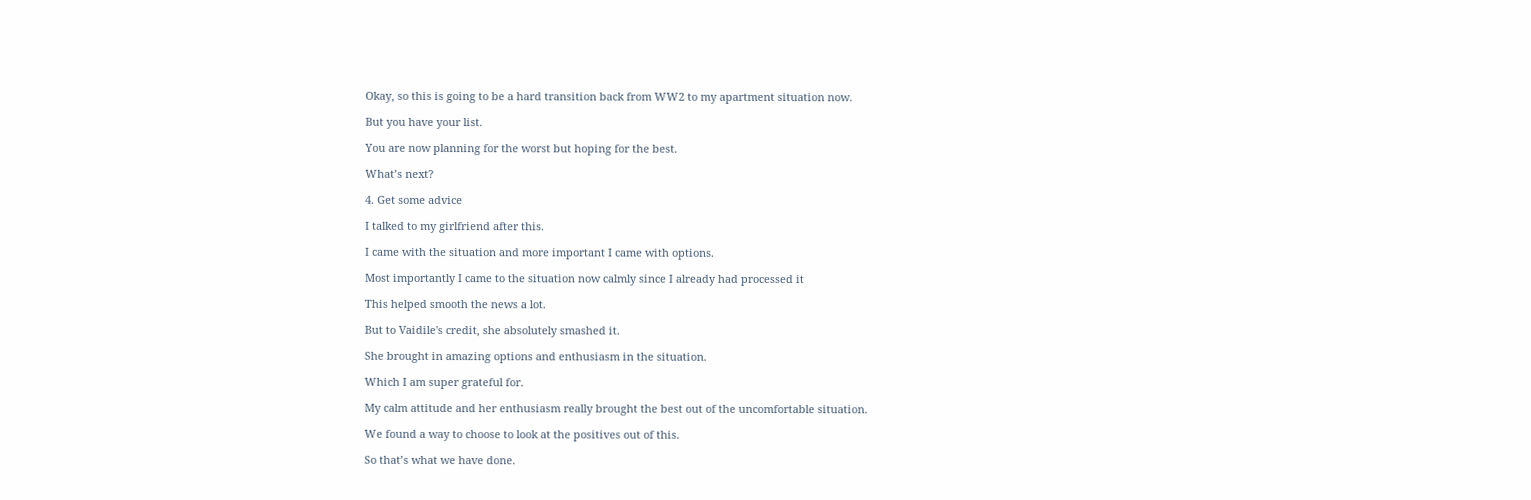Okay, so this is going to be a hard transition back from WW2 to my apartment situation now.

But you have your list.

You are now planning for the worst but hoping for the best.

What’s next?

4. Get some advice

I talked to my girlfriend after this.

I came with the situation and more important I came with options.

Most importantly I came to the situation now calmly since I already had processed it

This helped smooth the news a lot.

But to Vaidile's credit, she absolutely smashed it.

She brought in amazing options and enthusiasm in the situation.

Which I am super grateful for.

My calm attitude and her enthusiasm really brought the best out of the uncomfortable situation.

We found a way to choose to look at the positives out of this.

So that’s what we have done.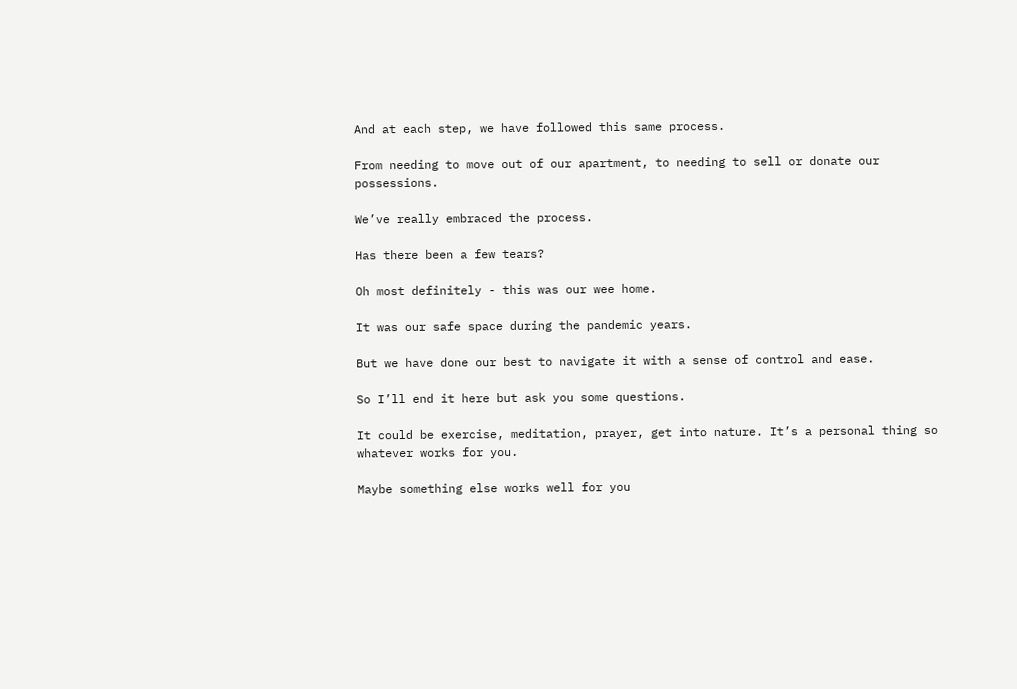And at each step, we have followed this same process.

From needing to move out of our apartment, to needing to sell or donate our possessions.

We’ve really embraced the process.

Has there been a few tears?

Oh most definitely - this was our wee home.

It was our safe space during the pandemic years.

But we have done our best to navigate it with a sense of control and ease.

So I’ll end it here but ask you some questions.

It could be exercise, meditation, prayer, get into nature. It’s a personal thing so whatever works for you.

Maybe something else works well for you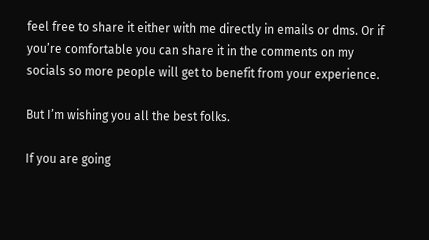feel free to share it either with me directly in emails or dms. Or if you’re comfortable you can share it in the comments on my socials so more people will get to benefit from your experience.

But I’m wishing you all the best folks.

If you are going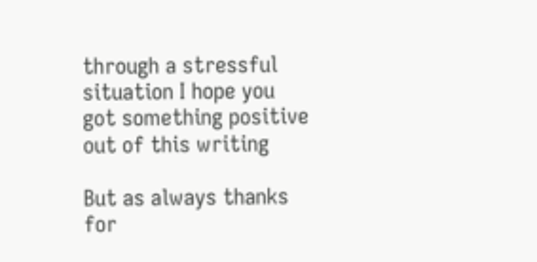through a stressful situation I hope you got something positive out of this writing

But as always thanks for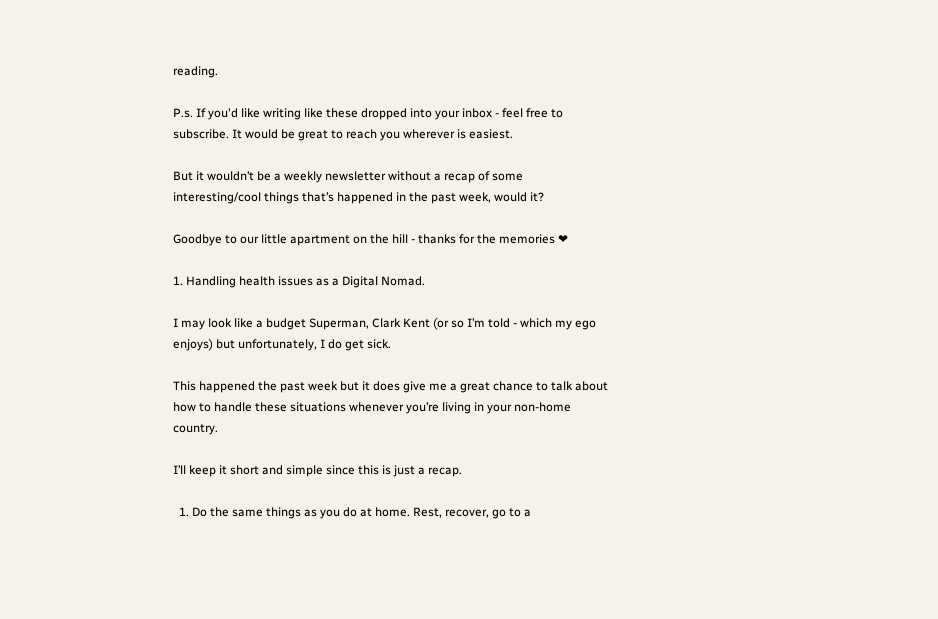reading.

P.s. If you'd like writing like these dropped into your inbox - feel free to subscribe. It would be great to reach you wherever is easiest.

But it wouldn’t be a weekly newsletter without a recap of some interesting/cool things that’s happened in the past week, would it?

Goodbye to our little apartment on the hill - thanks for the memories ❤

1. Handling health issues as a Digital Nomad.

I may look like a budget Superman, Clark Kent (or so I’m told - which my ego enjoys) but unfortunately, I do get sick.

This happened the past week but it does give me a great chance to talk about how to handle these situations whenever you’re living in your non-home country.

I’ll keep it short and simple since this is just a recap.

  1. Do the same things as you do at home. Rest, recover, go to a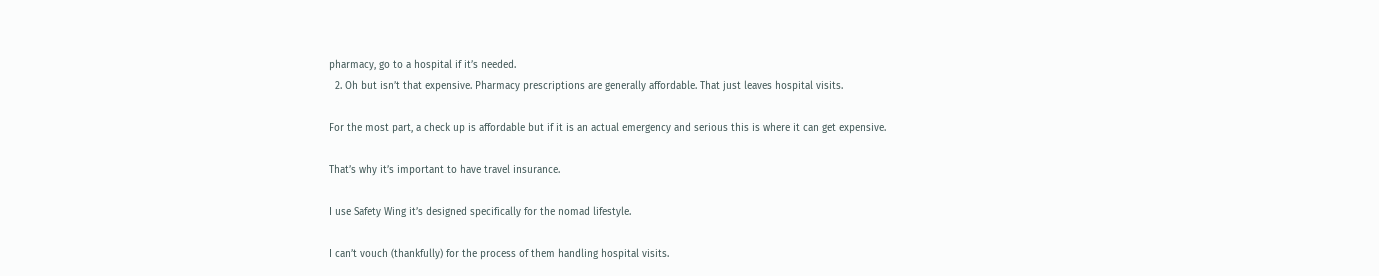pharmacy, go to a hospital if it’s needed.
  2. Oh but isn’t that expensive. Pharmacy prescriptions are generally affordable. That just leaves hospital visits.

For the most part, a check up is affordable but if it is an actual emergency and serious this is where it can get expensive.

That’s why it’s important to have travel insurance.

I use Safety Wing it’s designed specifically for the nomad lifestyle.

I can’t vouch (thankfully) for the process of them handling hospital visits.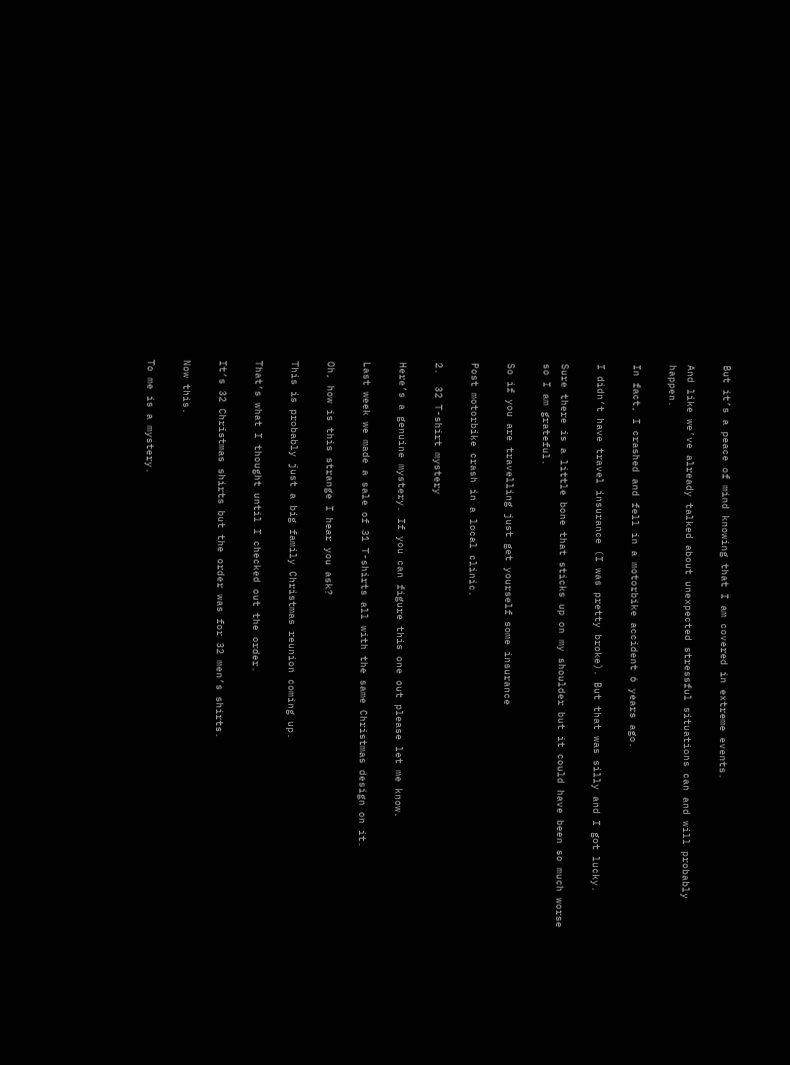But it’s a peace of mind knowing that I am covered in extreme events.

And like we’ve already talked about unexpected stressful situations can and will probably happen.

In fact, I crashed and fell in a motorbike accident 6 years ago.

I didn’t have travel insurance (I was pretty broke). But that was silly and I got lucky.

Sure there is a little bone that sticks up on my shoulder but it could have been so much worse so I am grateful.

So if you are travelling just get yourself some insurance

Post motorbike crash in a local clinic.

2.  32 T-shirt mystery

Here’s a genuine mystery. If you can figure this one out please let me know.

Last week we made a sale of 31 T-shirts all with the same Christmas design on it.

Oh, how is this strange I hear you ask?

This is probably just a big family Christmas reunion coming up.

That’s what I thought until I checked out the order.

It’s 32 Christmas shirts but the order was for 32 men’s shirts.

Now this.

To me is a mystery.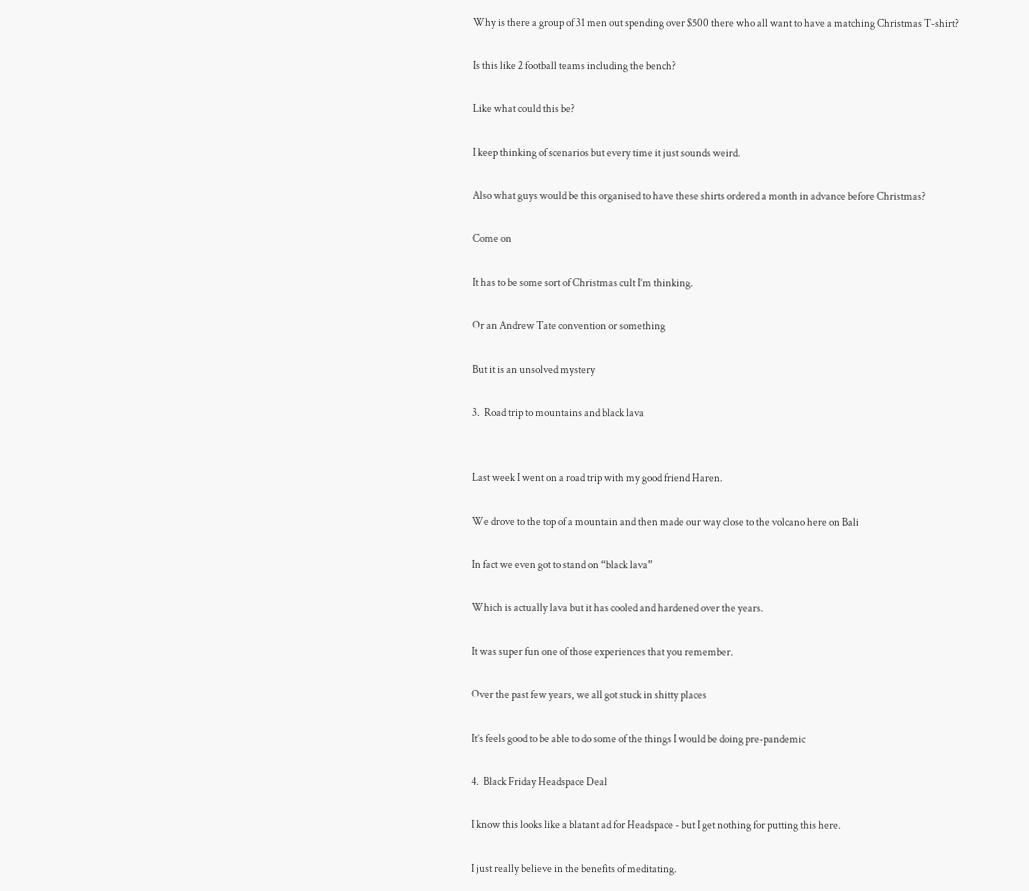Why is there a group of 31 men out spending over $500 there who all want to have a matching Christmas T-shirt?

Is this like 2 football teams including the bench?

Like what could this be?

I keep thinking of scenarios but every time it just sounds weird.

Also what guys would be this organised to have these shirts ordered a month in advance before Christmas?

Come on

It has to be some sort of Christmas cult I’m thinking.

Or an Andrew Tate convention or something

But it is an unsolved mystery

3.  Road trip to mountains and black lava


Last week I went on a road trip with my good friend Haren.

We drove to the top of a mountain and then made our way close to the volcano here on Bali

In fact we even got to stand on “black lava”

Which is actually lava but it has cooled and hardened over the years.

It was super fun one of those experiences that you remember.

Over the past few years, we all got stuck in shitty places

It’s feels good to be able to do some of the things I would be doing pre-pandemic

4.  Black Friday Headspace Deal

I know this looks like a blatant ad for Headspace - but I get nothing for putting this here.

I just really believe in the benefits of meditating.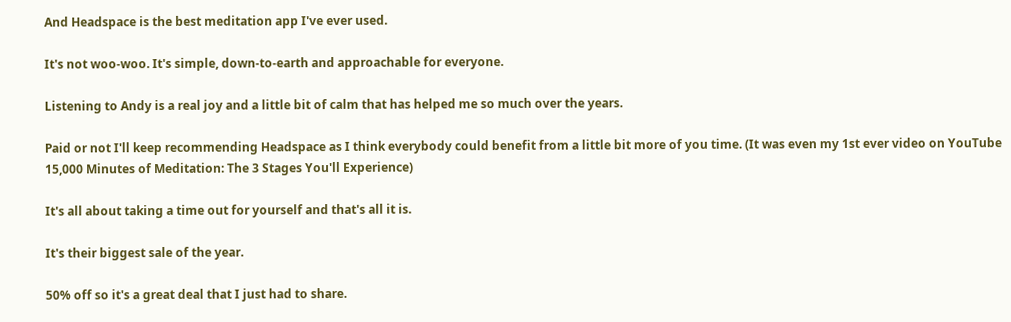And Headspace is the best meditation app I've ever used.

It's not woo-woo. It's simple, down-to-earth and approachable for everyone.

Listening to Andy is a real joy and a little bit of calm that has helped me so much over the years.

Paid or not I'll keep recommending Headspace as I think everybody could benefit from a little bit more of you time. (It was even my 1st ever video on YouTube 15,000 Minutes of Meditation: The 3 Stages You'll Experience)

It's all about taking a time out for yourself and that's all it is.

It's their biggest sale of the year.

50% off so it's a great deal that I just had to share.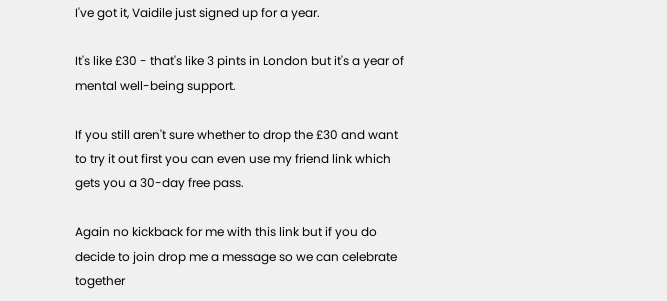I've got it, Vaidile just signed up for a year.

It's like £30 - that's like 3 pints in London but it's a year of mental well-being support.

If you still aren't sure whether to drop the £30 and want to try it out first you can even use my friend link which gets you a 30-day free pass.

Again no kickback for me with this link but if you do decide to join drop me a message so we can celebrate together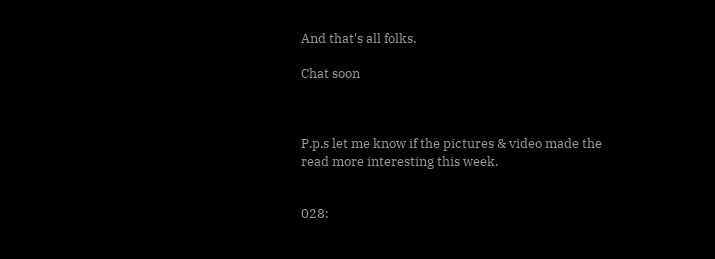And that's all folks.

Chat soon



P.p.s let me know if the pictures & video made the read more interesting this week.


028: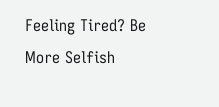Feeling Tired? Be More Selfish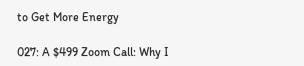to Get More Energy

027: A $499 Zoom Call: Why I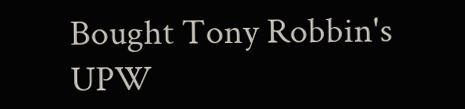Bought Tony Robbin's UPW